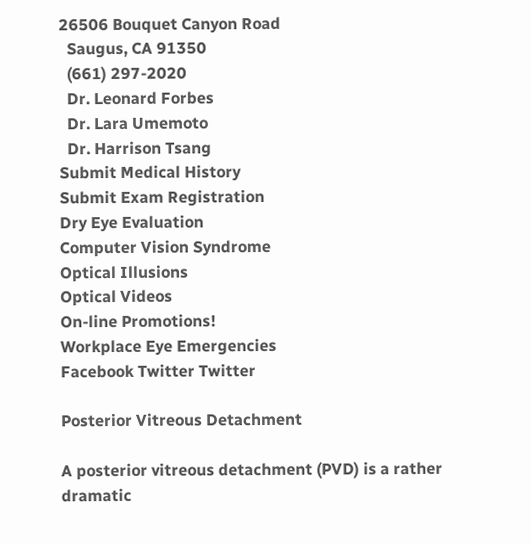26506 Bouquet Canyon Road
  Saugus, CA 91350
  (661) 297-2020
  Dr. Leonard Forbes
  Dr. Lara Umemoto
  Dr. Harrison Tsang
Submit Medical History
Submit Exam Registration
Dry Eye Evaluation
Computer Vision Syndrome
Optical Illusions
Optical Videos
On-line Promotions!
Workplace Eye Emergencies
Facebook Twitter Twitter

Posterior Vitreous Detachment

A posterior vitreous detachment (PVD) is a rather dramatic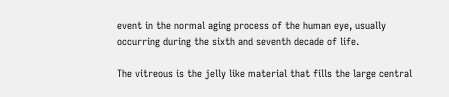event in the normal aging process of the human eye, usually occurring during the sixth and seventh decade of life.

The vitreous is the jelly like material that fills the large central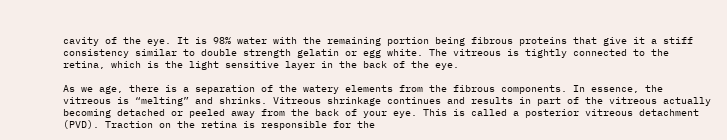cavity of the eye. It is 98% water with the remaining portion being fibrous proteins that give it a stiff consistency similar to double strength gelatin or egg white. The vitreous is tightly connected to the retina, which is the light sensitive layer in the back of the eye.

As we age, there is a separation of the watery elements from the fibrous components. In essence, the vitreous is “melting” and shrinks. Vitreous shrinkage continues and results in part of the vitreous actually becoming detached or peeled away from the back of your eye. This is called a posterior vitreous detachment (PVD). Traction on the retina is responsible for the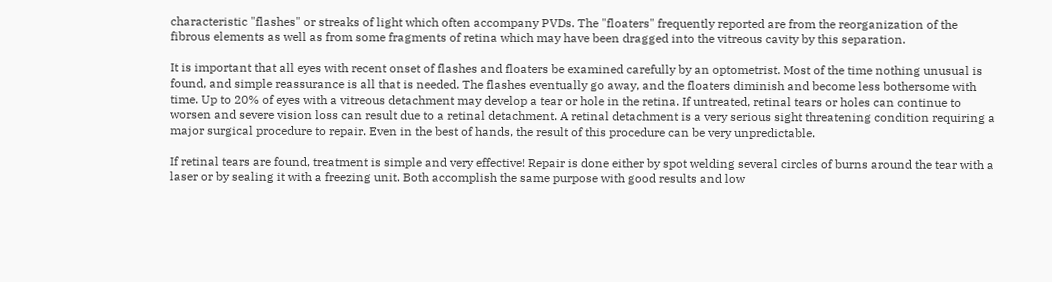characteristic "flashes" or streaks of light which often accompany PVDs. The "floaters" frequently reported are from the reorganization of the fibrous elements as well as from some fragments of retina which may have been dragged into the vitreous cavity by this separation.

It is important that all eyes with recent onset of flashes and floaters be examined carefully by an optometrist. Most of the time nothing unusual is found, and simple reassurance is all that is needed. The flashes eventually go away, and the floaters diminish and become less bothersome with time. Up to 20% of eyes with a vitreous detachment may develop a tear or hole in the retina. If untreated, retinal tears or holes can continue to worsen and severe vision loss can result due to a retinal detachment. A retinal detachment is a very serious sight threatening condition requiring a major surgical procedure to repair. Even in the best of hands, the result of this procedure can be very unpredictable.

If retinal tears are found, treatment is simple and very effective! Repair is done either by spot welding several circles of burns around the tear with a laser or by sealing it with a freezing unit. Both accomplish the same purpose with good results and low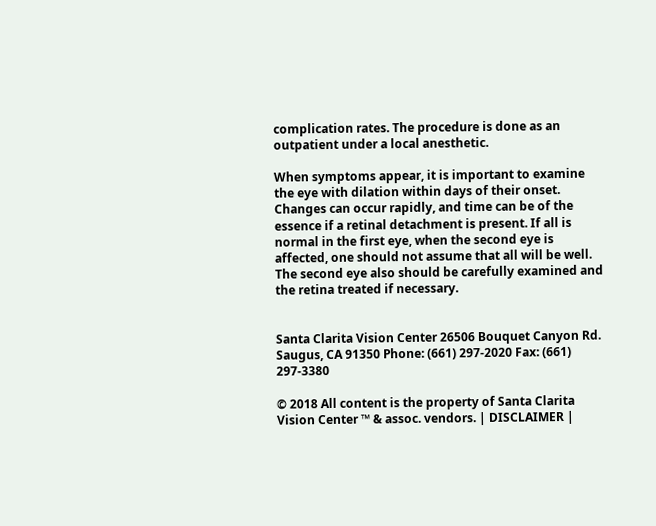complication rates. The procedure is done as an outpatient under a local anesthetic.

When symptoms appear, it is important to examine the eye with dilation within days of their onset. Changes can occur rapidly, and time can be of the essence if a retinal detachment is present. If all is normal in the first eye, when the second eye is affected, one should not assume that all will be well. The second eye also should be carefully examined and the retina treated if necessary.


Santa Clarita Vision Center 26506 Bouquet Canyon Rd. Saugus, CA 91350 Phone: (661) 297-2020 Fax: (661) 297-3380

© 2018 All content is the property of Santa Clarita Vision Center ™ & assoc. vendors. | DISCLAIMER |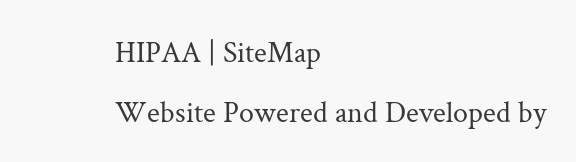HIPAA | SiteMap
Website Powered and Developed by